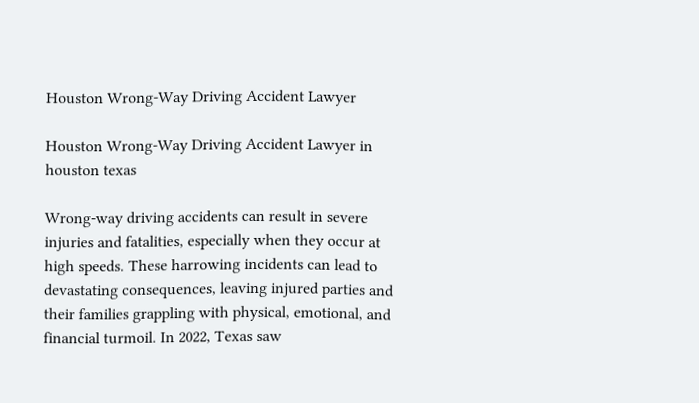Houston Wrong-Way Driving Accident Lawyer

Houston Wrong-Way Driving Accident Lawyer in houston texas

Wrong-way driving accidents can result in severe injuries and fatalities, especially when they occur at high speeds. These harrowing incidents can lead to devastating consequences, leaving injured parties and their families grappling with physical, emotional, and financial turmoil. In 2022, Texas saw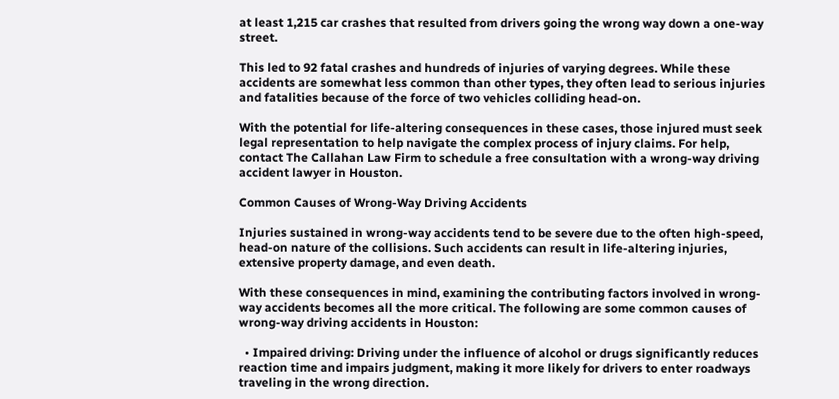at least 1,215 car crashes that resulted from drivers going the wrong way down a one-way street.

This led to 92 fatal crashes and hundreds of injuries of varying degrees. While these accidents are somewhat less common than other types, they often lead to serious injuries and fatalities because of the force of two vehicles colliding head-on.

With the potential for life-altering consequences in these cases, those injured must seek legal representation to help navigate the complex process of injury claims. For help, contact The Callahan Law Firm to schedule a free consultation with a wrong-way driving accident lawyer in Houston.

Common Causes of Wrong-Way Driving Accidents

Injuries sustained in wrong-way accidents tend to be severe due to the often high-speed, head-on nature of the collisions. Such accidents can result in life-altering injuries, extensive property damage, and even death.

With these consequences in mind, examining the contributing factors involved in wrong-way accidents becomes all the more critical. The following are some common causes of wrong-way driving accidents in Houston:

  • Impaired driving: Driving under the influence of alcohol or drugs significantly reduces reaction time and impairs judgment, making it more likely for drivers to enter roadways traveling in the wrong direction.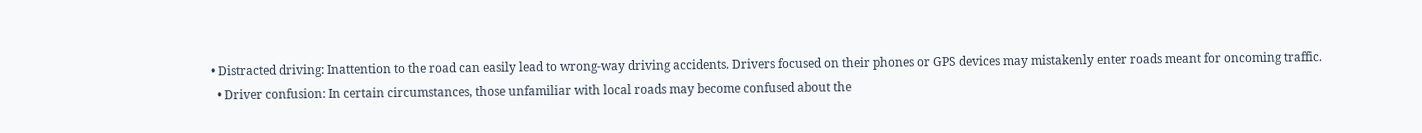• Distracted driving: Inattention to the road can easily lead to wrong-way driving accidents. Drivers focused on their phones or GPS devices may mistakenly enter roads meant for oncoming traffic.
  • Driver confusion: In certain circumstances, those unfamiliar with local roads may become confused about the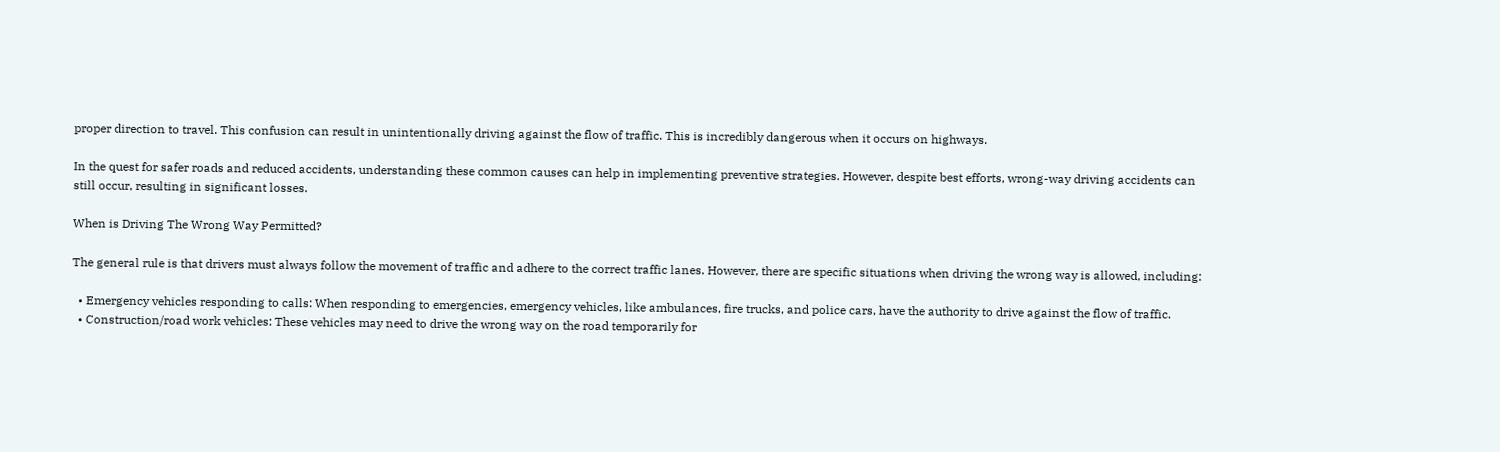proper direction to travel. This confusion can result in unintentionally driving against the flow of traffic. This is incredibly dangerous when it occurs on highways.

In the quest for safer roads and reduced accidents, understanding these common causes can help in implementing preventive strategies. However, despite best efforts, wrong-way driving accidents can still occur, resulting in significant losses.

When is Driving The Wrong Way Permitted?

The general rule is that drivers must always follow the movement of traffic and adhere to the correct traffic lanes. However, there are specific situations when driving the wrong way is allowed, including:

  • Emergency vehicles responding to calls: When responding to emergencies, emergency vehicles, like ambulances, fire trucks, and police cars, have the authority to drive against the flow of traffic.
  • Construction/road work vehicles: These vehicles may need to drive the wrong way on the road temporarily for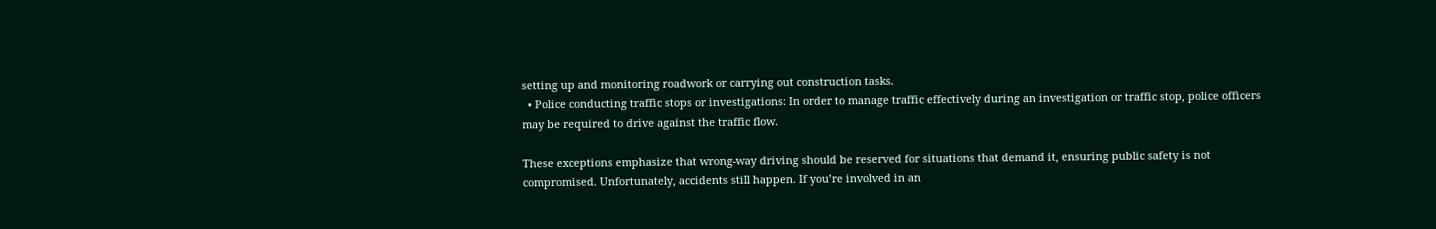setting up and monitoring roadwork or carrying out construction tasks.
  • Police conducting traffic stops or investigations: In order to manage traffic effectively during an investigation or traffic stop, police officers may be required to drive against the traffic flow.

These exceptions emphasize that wrong-way driving should be reserved for situations that demand it, ensuring public safety is not compromised. Unfortunately, accidents still happen. If you’re involved in an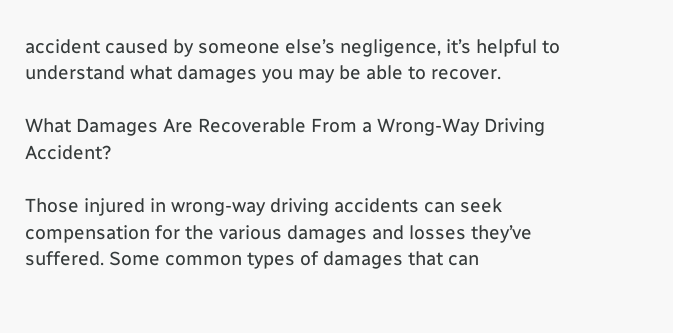accident caused by someone else’s negligence, it’s helpful to understand what damages you may be able to recover.

What Damages Are Recoverable From a Wrong-Way Driving Accident?

Those injured in wrong-way driving accidents can seek compensation for the various damages and losses they’ve suffered. Some common types of damages that can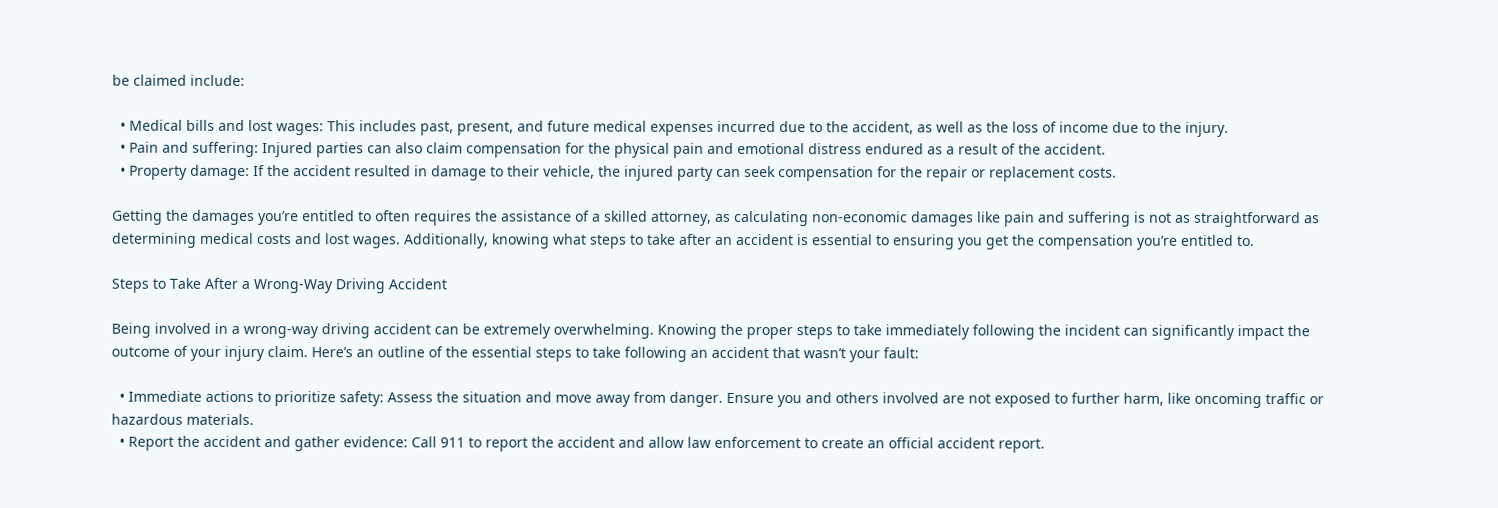be claimed include:

  • Medical bills and lost wages: This includes past, present, and future medical expenses incurred due to the accident, as well as the loss of income due to the injury.
  • Pain and suffering: Injured parties can also claim compensation for the physical pain and emotional distress endured as a result of the accident.
  • Property damage: If the accident resulted in damage to their vehicle, the injured party can seek compensation for the repair or replacement costs.

Getting the damages you’re entitled to often requires the assistance of a skilled attorney, as calculating non-economic damages like pain and suffering is not as straightforward as determining medical costs and lost wages. Additionally, knowing what steps to take after an accident is essential to ensuring you get the compensation you’re entitled to.

Steps to Take After a Wrong-Way Driving Accident

Being involved in a wrong-way driving accident can be extremely overwhelming. Knowing the proper steps to take immediately following the incident can significantly impact the outcome of your injury claim. Here’s an outline of the essential steps to take following an accident that wasn’t your fault:

  • Immediate actions to prioritize safety: Assess the situation and move away from danger. Ensure you and others involved are not exposed to further harm, like oncoming traffic or hazardous materials.
  • Report the accident and gather evidence: Call 911 to report the accident and allow law enforcement to create an official accident report.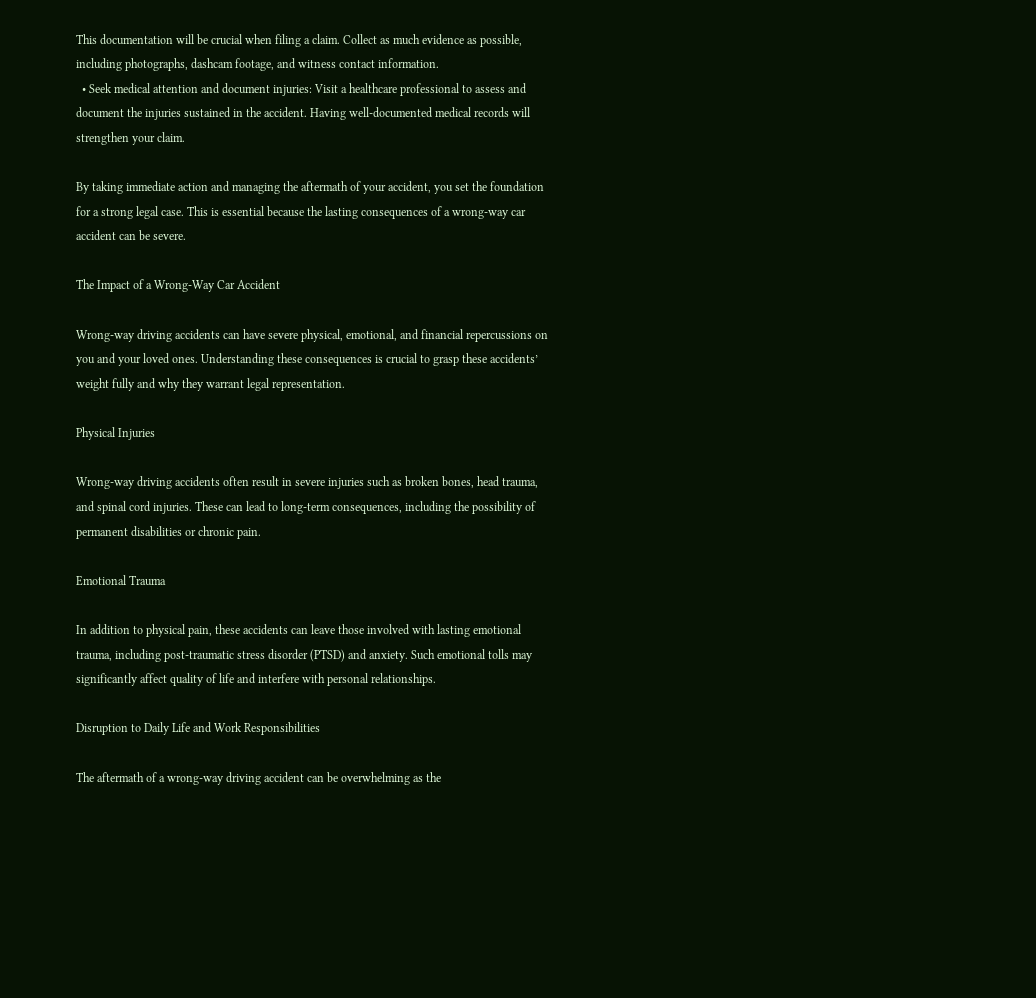This documentation will be crucial when filing a claim. Collect as much evidence as possible, including photographs, dashcam footage, and witness contact information.
  • Seek medical attention and document injuries: Visit a healthcare professional to assess and document the injuries sustained in the accident. Having well-documented medical records will strengthen your claim.

By taking immediate action and managing the aftermath of your accident, you set the foundation for a strong legal case. This is essential because the lasting consequences of a wrong-way car accident can be severe.

The Impact of a Wrong-Way Car Accident

Wrong-way driving accidents can have severe physical, emotional, and financial repercussions on you and your loved ones. Understanding these consequences is crucial to grasp these accidents’ weight fully and why they warrant legal representation.

Physical Injuries

Wrong-way driving accidents often result in severe injuries such as broken bones, head trauma, and spinal cord injuries. These can lead to long-term consequences, including the possibility of permanent disabilities or chronic pain.

Emotional Trauma

In addition to physical pain, these accidents can leave those involved with lasting emotional trauma, including post-traumatic stress disorder (PTSD) and anxiety. Such emotional tolls may significantly affect quality of life and interfere with personal relationships.

Disruption to Daily Life and Work Responsibilities

The aftermath of a wrong-way driving accident can be overwhelming as the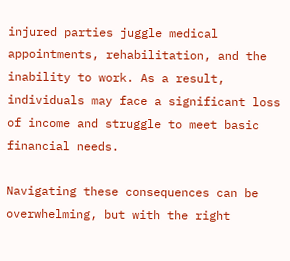injured parties juggle medical appointments, rehabilitation, and the inability to work. As a result, individuals may face a significant loss of income and struggle to meet basic financial needs.

Navigating these consequences can be overwhelming, but with the right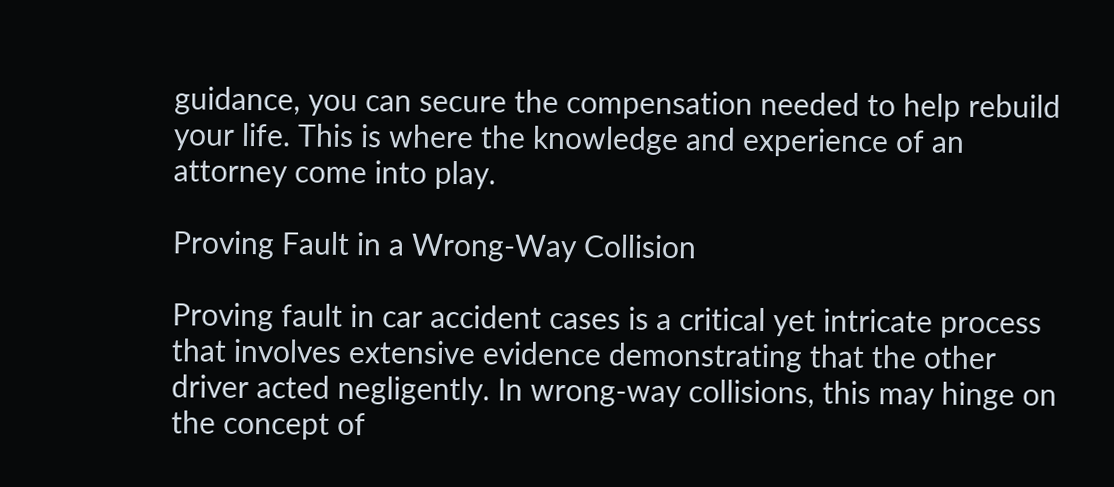guidance, you can secure the compensation needed to help rebuild your life. This is where the knowledge and experience of an attorney come into play.

Proving Fault in a Wrong-Way Collision

Proving fault in car accident cases is a critical yet intricate process that involves extensive evidence demonstrating that the other driver acted negligently. In wrong-way collisions, this may hinge on the concept of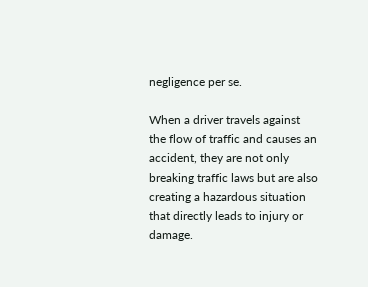negligence per se.

When a driver travels against the flow of traffic and causes an accident, they are not only breaking traffic laws but are also creating a hazardous situation that directly leads to injury or damage.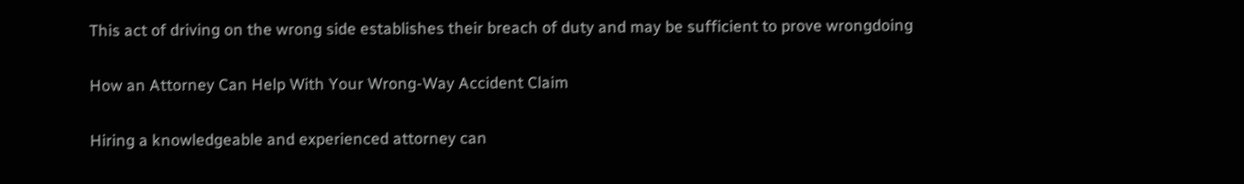This act of driving on the wrong side establishes their breach of duty and may be sufficient to prove wrongdoing

How an Attorney Can Help With Your Wrong-Way Accident Claim

Hiring a knowledgeable and experienced attorney can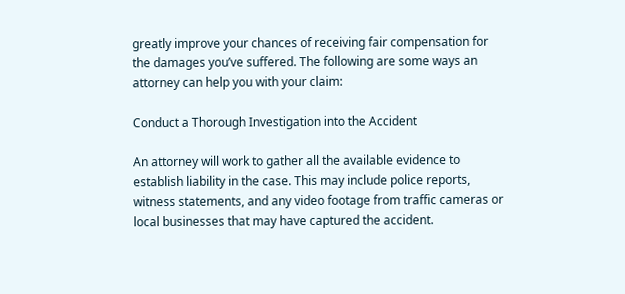greatly improve your chances of receiving fair compensation for the damages you’ve suffered. The following are some ways an attorney can help you with your claim:

Conduct a Thorough Investigation into the Accident

An attorney will work to gather all the available evidence to establish liability in the case. This may include police reports, witness statements, and any video footage from traffic cameras or local businesses that may have captured the accident.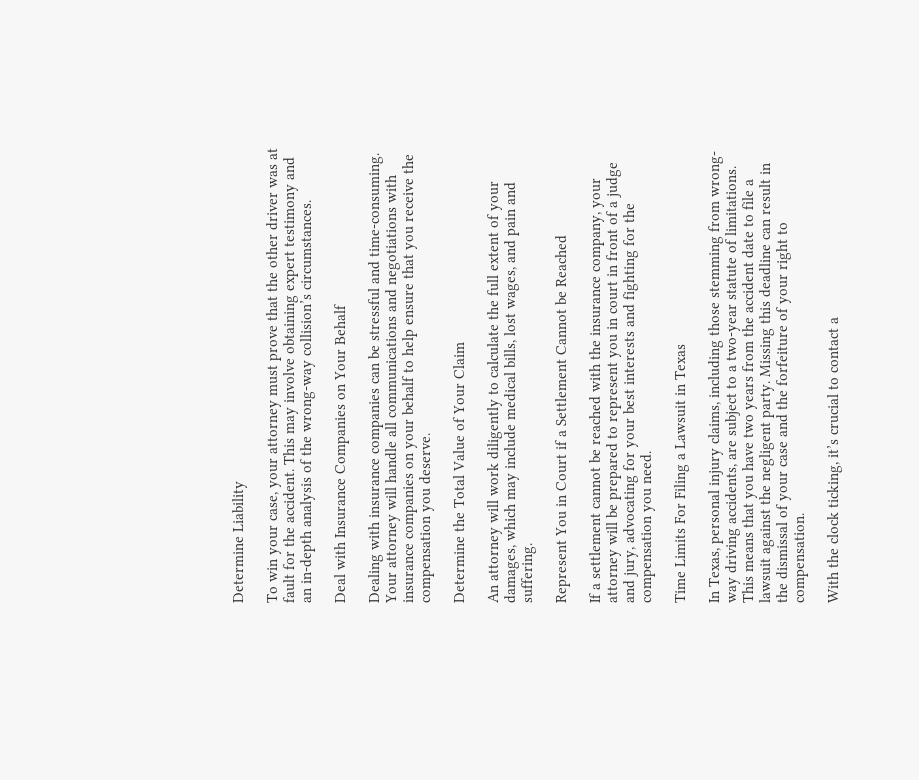Determine Liability

To win your case, your attorney must prove that the other driver was at fault for the accident. This may involve obtaining expert testimony and an in-depth analysis of the wrong-way collision’s circumstances.

Deal with Insurance Companies on Your Behalf

Dealing with insurance companies can be stressful and time-consuming. Your attorney will handle all communications and negotiations with insurance companies on your behalf to help ensure that you receive the compensation you deserve.

Determine the Total Value of Your Claim

An attorney will work diligently to calculate the full extent of your damages, which may include medical bills, lost wages, and pain and suffering.

Represent You in Court if a Settlement Cannot be Reached

If a settlement cannot be reached with the insurance company, your attorney will be prepared to represent you in court in front of a judge and jury, advocating for your best interests and fighting for the compensation you need.

Time Limits For Filing a Lawsuit in Texas

In Texas, personal injury claims, including those stemming from wrong-way driving accidents, are subject to a two-year statute of limitations. This means that you have two years from the accident date to file a lawsuit against the negligent party. Missing this deadline can result in the dismissal of your case and the forfeiture of your right to compensation.

With the clock ticking, it’s crucial to contact a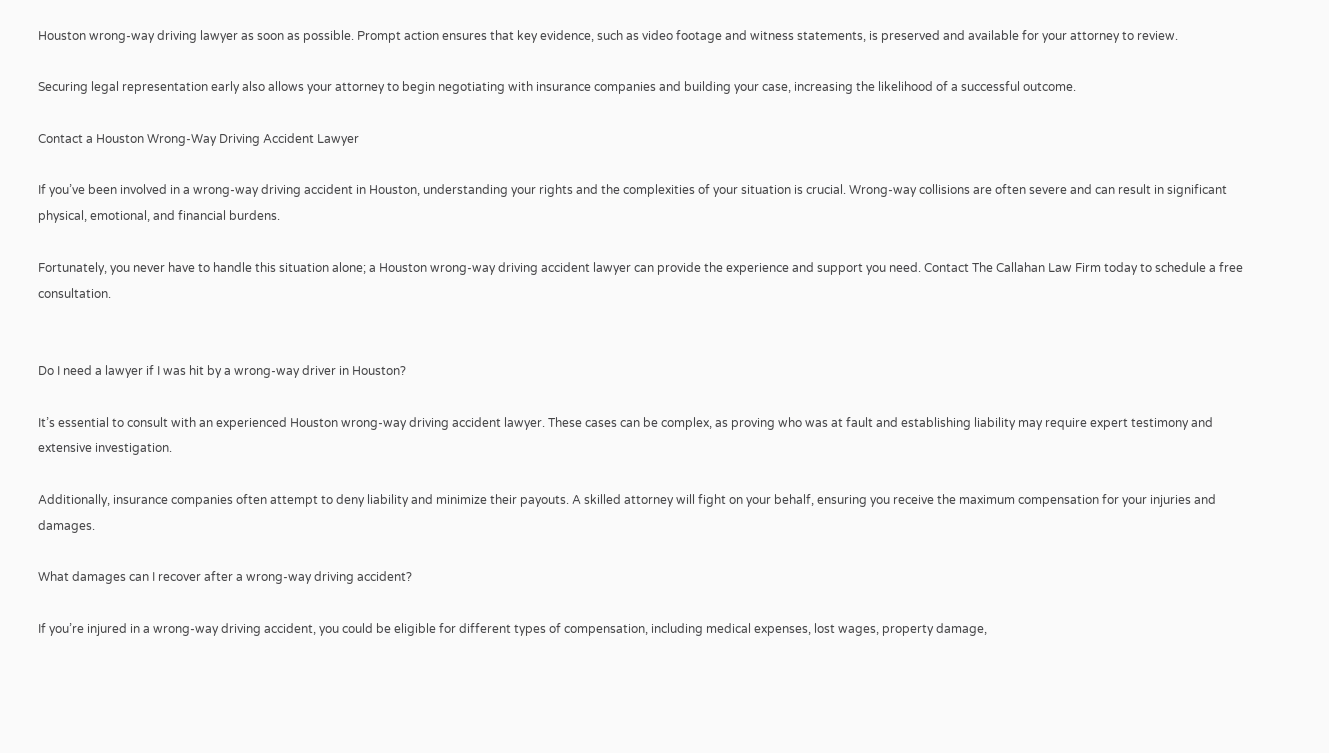Houston wrong-way driving lawyer as soon as possible. Prompt action ensures that key evidence, such as video footage and witness statements, is preserved and available for your attorney to review.

Securing legal representation early also allows your attorney to begin negotiating with insurance companies and building your case, increasing the likelihood of a successful outcome.

Contact a Houston Wrong-Way Driving Accident Lawyer

If you’ve been involved in a wrong-way driving accident in Houston, understanding your rights and the complexities of your situation is crucial. Wrong-way collisions are often severe and can result in significant physical, emotional, and financial burdens.

Fortunately, you never have to handle this situation alone; a Houston wrong-way driving accident lawyer can provide the experience and support you need. Contact The Callahan Law Firm today to schedule a free consultation.


Do I need a lawyer if I was hit by a wrong-way driver in Houston?

It’s essential to consult with an experienced Houston wrong-way driving accident lawyer. These cases can be complex, as proving who was at fault and establishing liability may require expert testimony and extensive investigation.

Additionally, insurance companies often attempt to deny liability and minimize their payouts. A skilled attorney will fight on your behalf, ensuring you receive the maximum compensation for your injuries and damages.

What damages can I recover after a wrong-way driving accident?

If you’re injured in a wrong-way driving accident, you could be eligible for different types of compensation, including medical expenses, lost wages, property damage,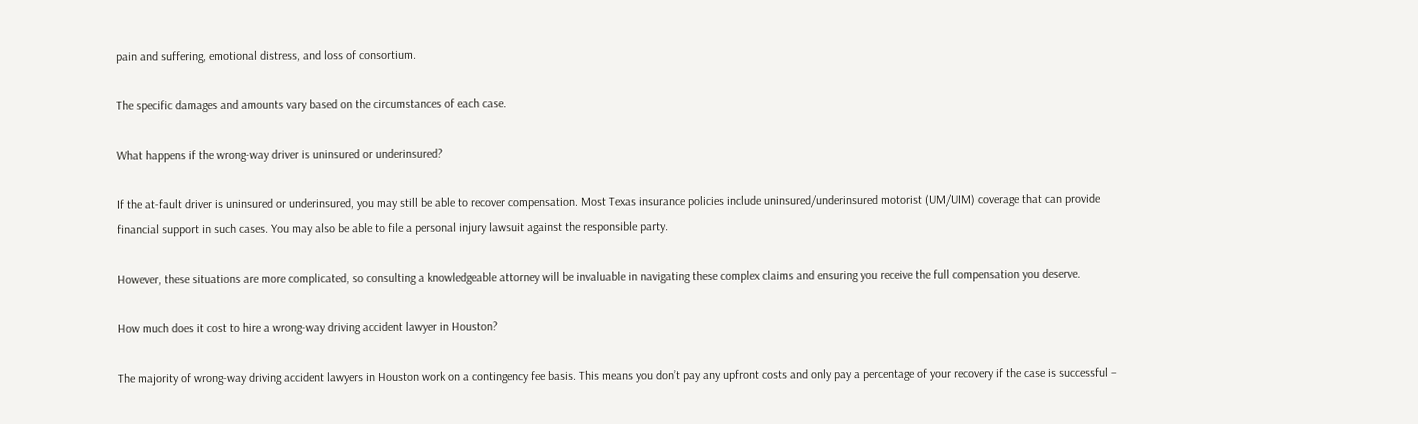pain and suffering, emotional distress, and loss of consortium.

The specific damages and amounts vary based on the circumstances of each case.

What happens if the wrong-way driver is uninsured or underinsured?

If the at-fault driver is uninsured or underinsured, you may still be able to recover compensation. Most Texas insurance policies include uninsured/underinsured motorist (UM/UIM) coverage that can provide financial support in such cases. You may also be able to file a personal injury lawsuit against the responsible party.

However, these situations are more complicated, so consulting a knowledgeable attorney will be invaluable in navigating these complex claims and ensuring you receive the full compensation you deserve.

How much does it cost to hire a wrong-way driving accident lawyer in Houston?

The majority of wrong-way driving accident lawyers in Houston work on a contingency fee basis. This means you don’t pay any upfront costs and only pay a percentage of your recovery if the case is successful –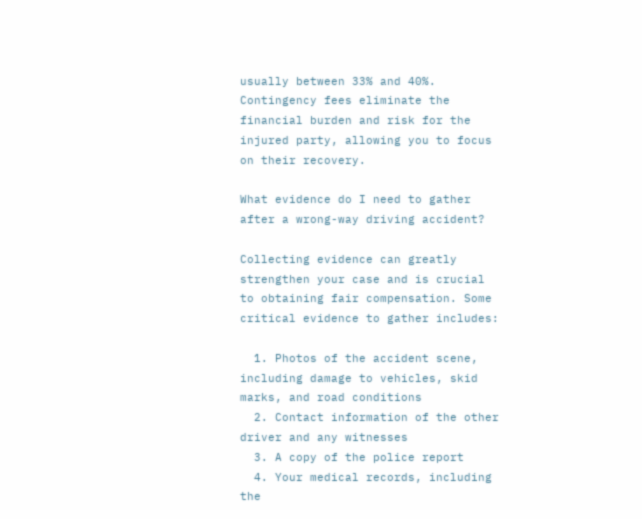usually between 33% and 40%. Contingency fees eliminate the financial burden and risk for the injured party, allowing you to focus on their recovery.

What evidence do I need to gather after a wrong-way driving accident?

Collecting evidence can greatly strengthen your case and is crucial to obtaining fair compensation. Some critical evidence to gather includes:

  1. Photos of the accident scene, including damage to vehicles, skid marks, and road conditions
  2. Contact information of the other driver and any witnesses
  3. A copy of the police report
  4. Your medical records, including the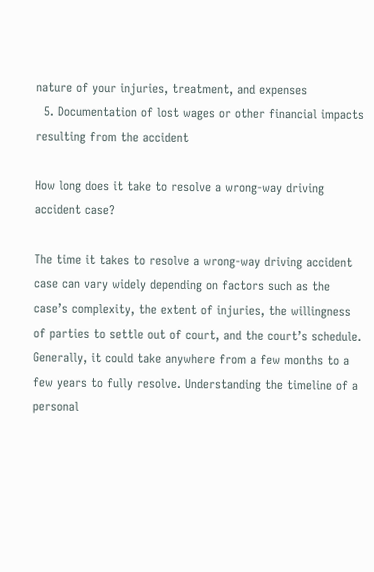nature of your injuries, treatment, and expenses
  5. Documentation of lost wages or other financial impacts resulting from the accident

How long does it take to resolve a wrong-way driving accident case?

The time it takes to resolve a wrong-way driving accident case can vary widely depending on factors such as the case’s complexity, the extent of injuries, the willingness of parties to settle out of court, and the court’s schedule. Generally, it could take anywhere from a few months to a few years to fully resolve. Understanding the timeline of a personal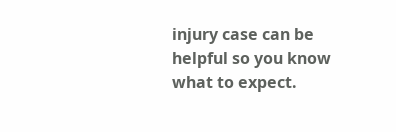injury case can be helpful so you know what to expect.